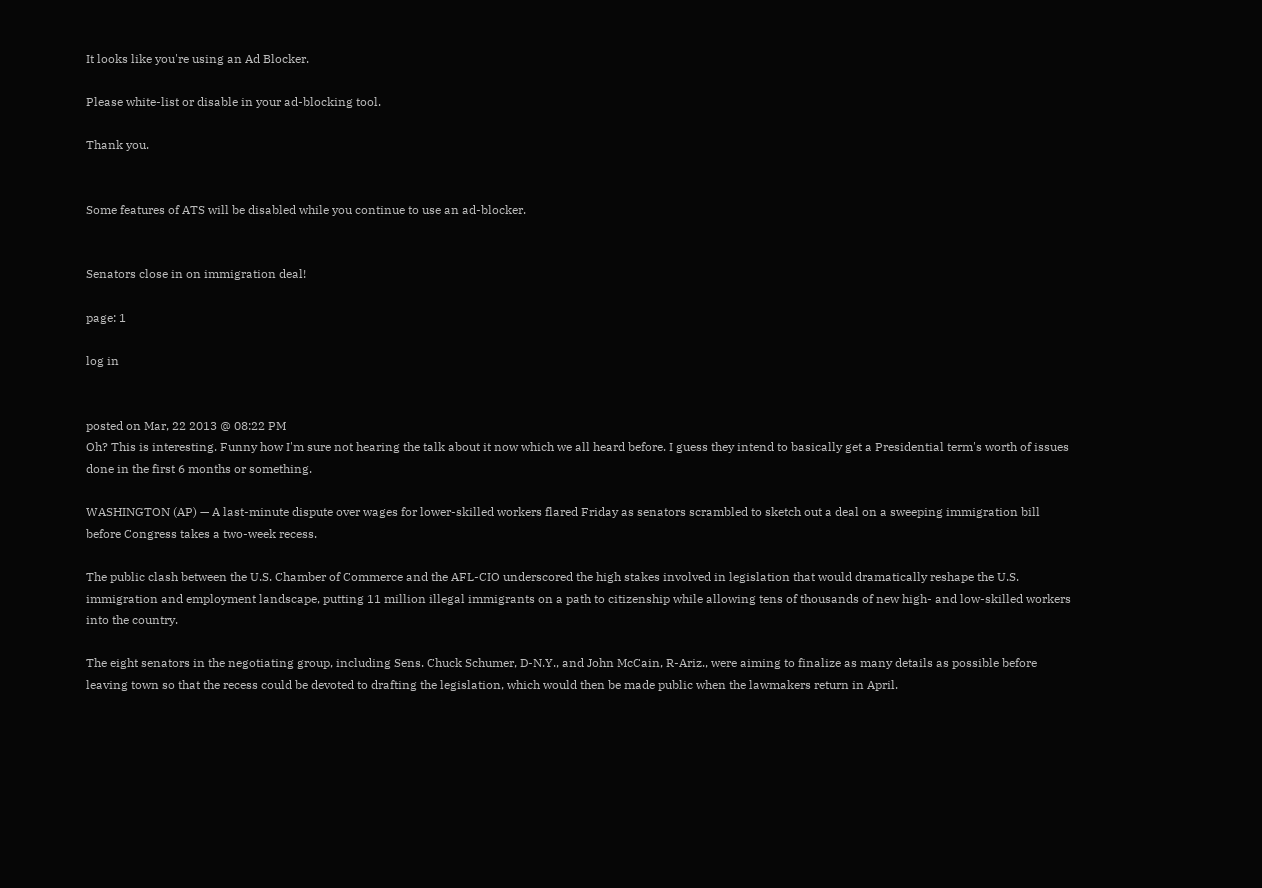It looks like you're using an Ad Blocker.

Please white-list or disable in your ad-blocking tool.

Thank you.


Some features of ATS will be disabled while you continue to use an ad-blocker.


Senators close in on immigration deal!

page: 1

log in


posted on Mar, 22 2013 @ 08:22 PM
Oh? This is interesting. Funny how I'm sure not hearing the talk about it now which we all heard before. I guess they intend to basically get a Presidential term's worth of issues done in the first 6 months or something.

WASHINGTON (AP) — A last-minute dispute over wages for lower-skilled workers flared Friday as senators scrambled to sketch out a deal on a sweeping immigration bill before Congress takes a two-week recess.

The public clash between the U.S. Chamber of Commerce and the AFL-CIO underscored the high stakes involved in legislation that would dramatically reshape the U.S. immigration and employment landscape, putting 11 million illegal immigrants on a path to citizenship while allowing tens of thousands of new high- and low-skilled workers into the country.

The eight senators in the negotiating group, including Sens. Chuck Schumer, D-N.Y., and John McCain, R-Ariz., were aiming to finalize as many details as possible before leaving town so that the recess could be devoted to drafting the legislation, which would then be made public when the lawmakers return in April.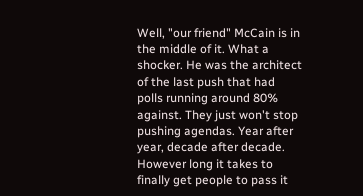Well, "our friend" McCain is in the middle of it. What a shocker. He was the architect of the last push that had polls running around 80% against. They just won't stop pushing agendas. Year after year, decade after decade. However long it takes to finally get people to pass it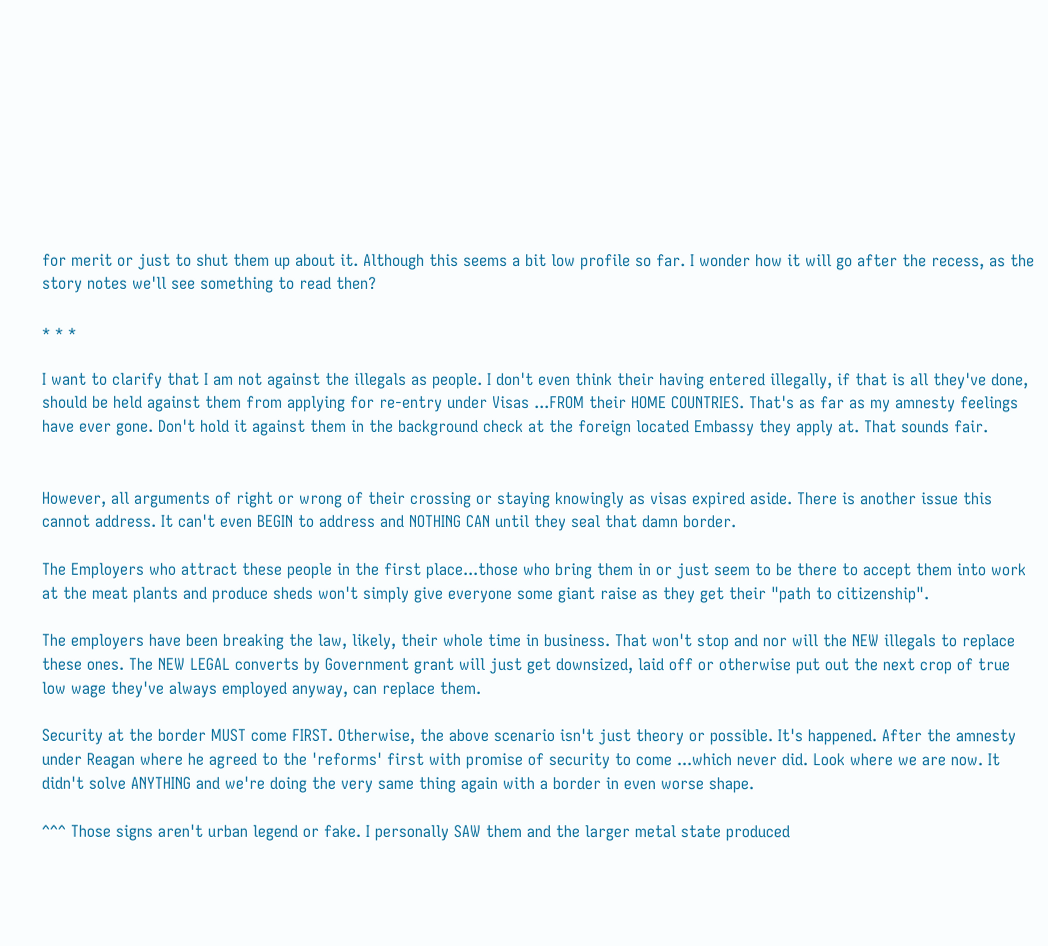for merit or just to shut them up about it. Although this seems a bit low profile so far. I wonder how it will go after the recess, as the story notes we'll see something to read then?

* * *

I want to clarify that I am not against the illegals as people. I don't even think their having entered illegally, if that is all they've done, should be held against them from applying for re-entry under Visas ...FROM their HOME COUNTRIES. That's as far as my amnesty feelings have ever gone. Don't hold it against them in the background check at the foreign located Embassy they apply at. That sounds fair.


However, all arguments of right or wrong of their crossing or staying knowingly as visas expired aside. There is another issue this cannot address. It can't even BEGIN to address and NOTHING CAN until they seal that damn border.

The Employers who attract these people in the first place...those who bring them in or just seem to be there to accept them into work at the meat plants and produce sheds won't simply give everyone some giant raise as they get their "path to citizenship".

The employers have been breaking the law, likely, their whole time in business. That won't stop and nor will the NEW illegals to replace these ones. The NEW LEGAL converts by Government grant will just get downsized, laid off or otherwise put out the next crop of true low wage they've always employed anyway, can replace them.

Security at the border MUST come FIRST. Otherwise, the above scenario isn't just theory or possible. It's happened. After the amnesty under Reagan where he agreed to the 'reforms' first with promise of security to come ...which never did. Look where we are now. It didn't solve ANYTHING and we're doing the very same thing again with a border in even worse shape.

^^^ Those signs aren't urban legend or fake. I personally SAW them and the larger metal state produced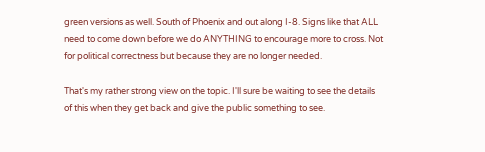green versions as well. South of Phoenix and out along I-8. Signs like that ALL need to come down before we do ANYTHING to encourage more to cross. Not for political correctness but because they are no longer needed.

That's my rather strong view on the topic. I'll sure be waiting to see the details of this when they get back and give the public something to see.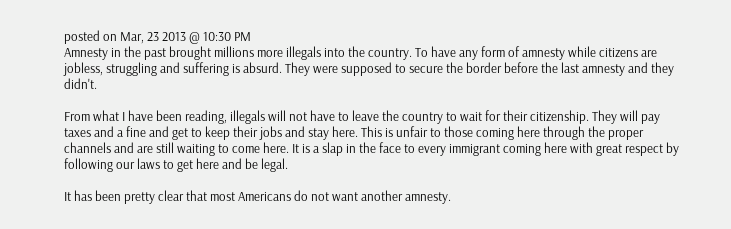posted on Mar, 23 2013 @ 10:30 PM
Amnesty in the past brought millions more illegals into the country. To have any form of amnesty while citizens are jobless, struggling and suffering is absurd. They were supposed to secure the border before the last amnesty and they didn't.

From what I have been reading, illegals will not have to leave the country to wait for their citizenship. They will pay taxes and a fine and get to keep their jobs and stay here. This is unfair to those coming here through the proper channels and are still waiting to come here. It is a slap in the face to every immigrant coming here with great respect by following our laws to get here and be legal.

It has been pretty clear that most Americans do not want another amnesty.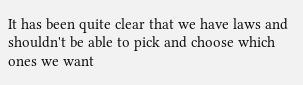It has been quite clear that we have laws and shouldn't be able to pick and choose which ones we want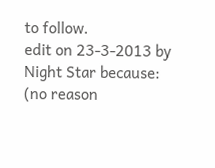to follow.
edit on 23-3-2013 by Night Star because: (no reason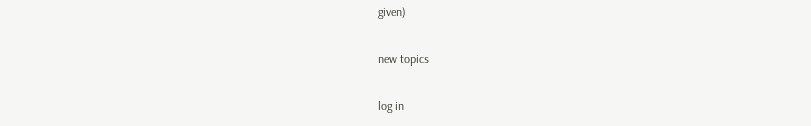given)

new topics

log in